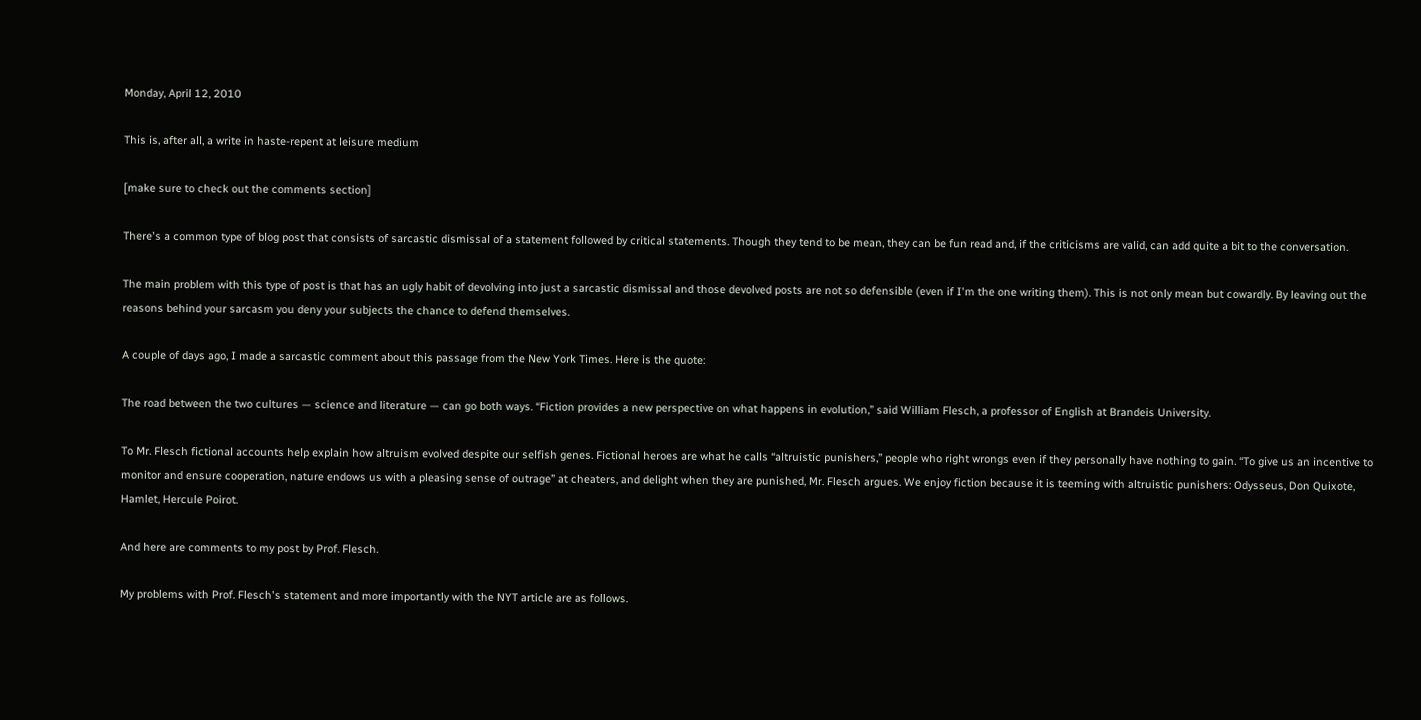Monday, April 12, 2010

This is, after all, a write in haste-repent at leisure medium

[make sure to check out the comments section]

There's a common type of blog post that consists of sarcastic dismissal of a statement followed by critical statements. Though they tend to be mean, they can be fun read and, if the criticisms are valid, can add quite a bit to the conversation.

The main problem with this type of post is that has an ugly habit of devolving into just a sarcastic dismissal and those devolved posts are not so defensible (even if I'm the one writing them). This is not only mean but cowardly. By leaving out the reasons behind your sarcasm you deny your subjects the chance to defend themselves.

A couple of days ago, I made a sarcastic comment about this passage from the New York Times. Here is the quote:

The road between the two cultures — science and literature — can go both ways. “Fiction provides a new perspective on what happens in evolution,” said William Flesch, a professor of English at Brandeis University.

To Mr. Flesch fictional accounts help explain how altruism evolved despite our selfish genes. Fictional heroes are what he calls “altruistic punishers,” people who right wrongs even if they personally have nothing to gain. “To give us an incentive to monitor and ensure cooperation, nature endows us with a pleasing sense of outrage” at cheaters, and delight when they are punished, Mr. Flesch argues. We enjoy fiction because it is teeming with altruistic punishers: Odysseus, Don Quixote, Hamlet, Hercule Poirot.

And here are comments to my post by Prof. Flesch.

My problems with Prof. Flesch's statement and more importantly with the NYT article are as follows.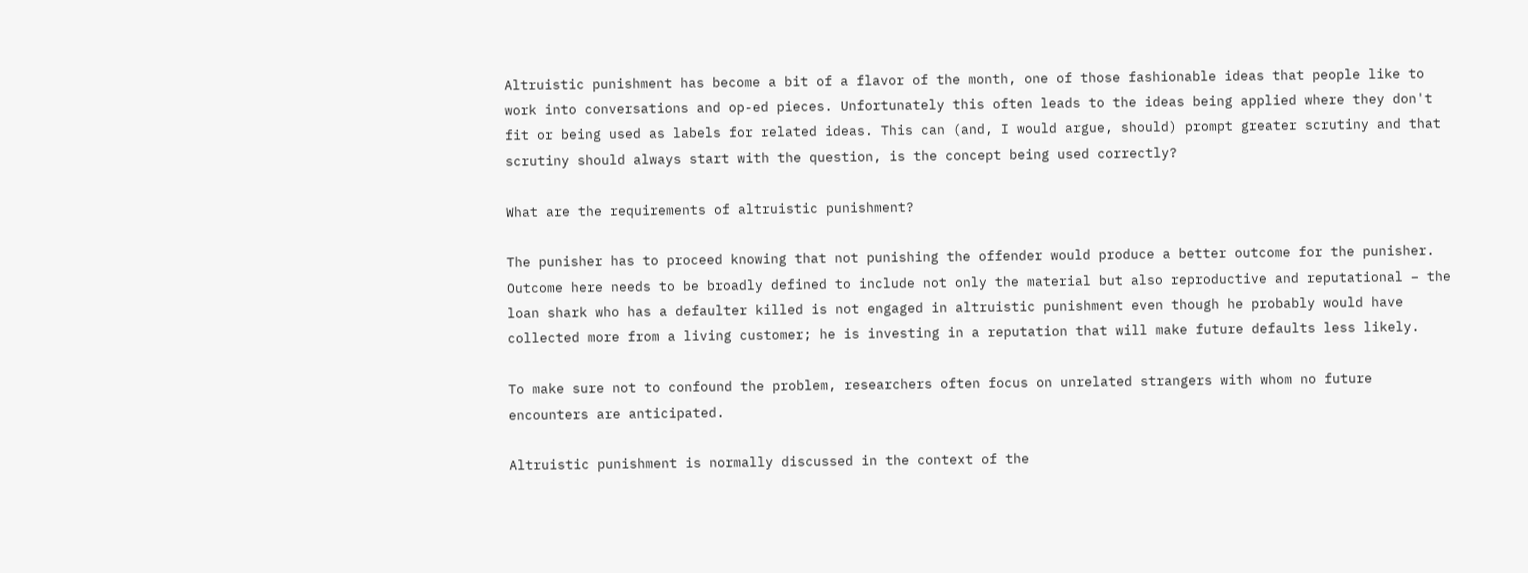Altruistic punishment has become a bit of a flavor of the month, one of those fashionable ideas that people like to work into conversations and op-ed pieces. Unfortunately this often leads to the ideas being applied where they don't fit or being used as labels for related ideas. This can (and, I would argue, should) prompt greater scrutiny and that scrutiny should always start with the question, is the concept being used correctly?

What are the requirements of altruistic punishment?

The punisher has to proceed knowing that not punishing the offender would produce a better outcome for the punisher. Outcome here needs to be broadly defined to include not only the material but also reproductive and reputational – the loan shark who has a defaulter killed is not engaged in altruistic punishment even though he probably would have collected more from a living customer; he is investing in a reputation that will make future defaults less likely.

To make sure not to confound the problem, researchers often focus on unrelated strangers with whom no future encounters are anticipated.

Altruistic punishment is normally discussed in the context of the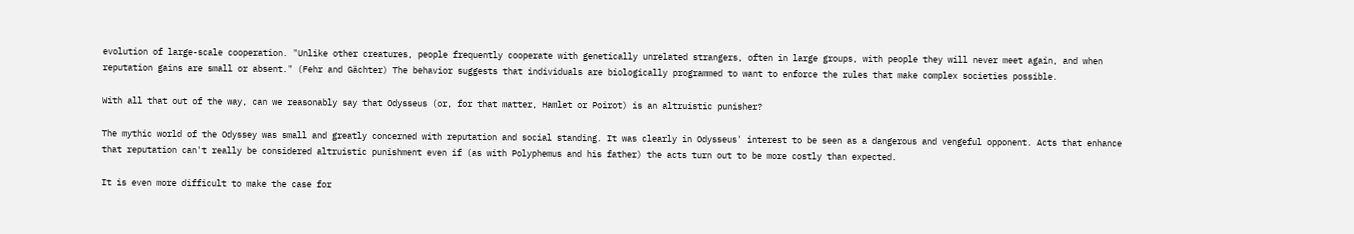evolution of large-scale cooperation. "Unlike other creatures, people frequently cooperate with genetically unrelated strangers, often in large groups, with people they will never meet again, and when reputation gains are small or absent." (Fehr and Gächter) The behavior suggests that individuals are biologically programmed to want to enforce the rules that make complex societies possible.

With all that out of the way, can we reasonably say that Odysseus (or, for that matter, Hamlet or Poirot) is an altruistic punisher?

The mythic world of the Odyssey was small and greatly concerned with reputation and social standing. It was clearly in Odysseus' interest to be seen as a dangerous and vengeful opponent. Acts that enhance that reputation can't really be considered altruistic punishment even if (as with Polyphemus and his father) the acts turn out to be more costly than expected.

It is even more difficult to make the case for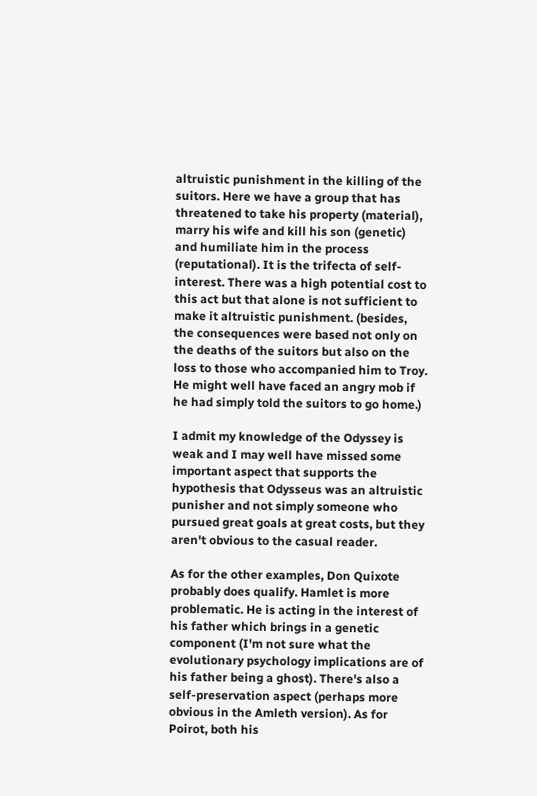altruistic punishment in the killing of the suitors. Here we have a group that has threatened to take his property (material), marry his wife and kill his son (genetic) and humiliate him in the process (reputational). It is the trifecta of self-interest. There was a high potential cost to this act but that alone is not sufficient to make it altruistic punishment. (besides, the consequences were based not only on the deaths of the suitors but also on the loss to those who accompanied him to Troy. He might well have faced an angry mob if he had simply told the suitors to go home.)

I admit my knowledge of the Odyssey is weak and I may well have missed some important aspect that supports the hypothesis that Odysseus was an altruistic punisher and not simply someone who pursued great goals at great costs, but they aren't obvious to the casual reader.

As for the other examples, Don Quixote probably does qualify. Hamlet is more problematic. He is acting in the interest of his father which brings in a genetic component (I'm not sure what the evolutionary psychology implications are of his father being a ghost). There's also a self-preservation aspect (perhaps more obvious in the Amleth version). As for Poirot, both his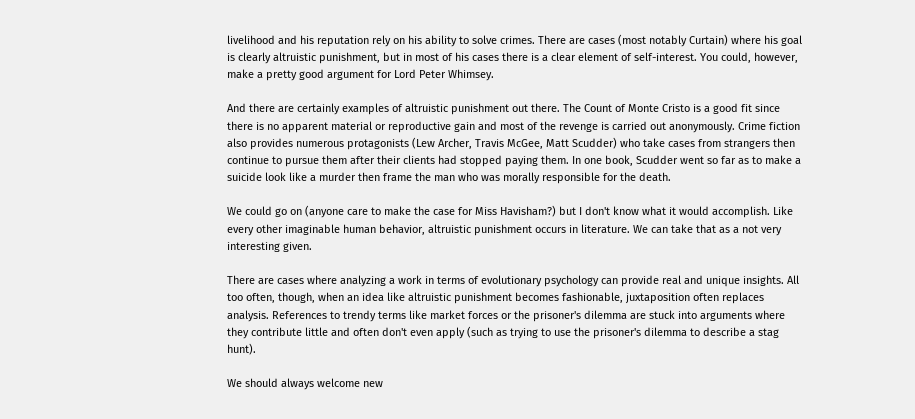livelihood and his reputation rely on his ability to solve crimes. There are cases (most notably Curtain) where his goal is clearly altruistic punishment, but in most of his cases there is a clear element of self-interest. You could, however, make a pretty good argument for Lord Peter Whimsey.

And there are certainly examples of altruistic punishment out there. The Count of Monte Cristo is a good fit since there is no apparent material or reproductive gain and most of the revenge is carried out anonymously. Crime fiction also provides numerous protagonists (Lew Archer, Travis McGee, Matt Scudder) who take cases from strangers then continue to pursue them after their clients had stopped paying them. In one book, Scudder went so far as to make a suicide look like a murder then frame the man who was morally responsible for the death.

We could go on (anyone care to make the case for Miss Havisham?) but I don't know what it would accomplish. Like every other imaginable human behavior, altruistic punishment occurs in literature. We can take that as a not very interesting given.

There are cases where analyzing a work in terms of evolutionary psychology can provide real and unique insights. All too often, though, when an idea like altruistic punishment becomes fashionable, juxtaposition often replaces analysis. References to trendy terms like market forces or the prisoner's dilemma are stuck into arguments where they contribute little and often don't even apply (such as trying to use the prisoner's dilemma to describe a stag hunt).

We should always welcome new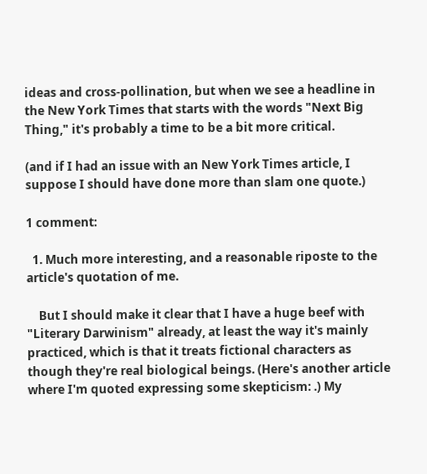ideas and cross-pollination, but when we see a headline in the New York Times that starts with the words "Next Big Thing," it's probably a time to be a bit more critical.

(and if I had an issue with an New York Times article, I suppose I should have done more than slam one quote.)

1 comment:

  1. Much more interesting, and a reasonable riposte to the article's quotation of me.

    But I should make it clear that I have a huge beef with "Literary Darwinism" already, at least the way it's mainly practiced, which is that it treats fictional characters as though they're real biological beings. (Here's another article where I'm quoted expressing some skepticism: .) My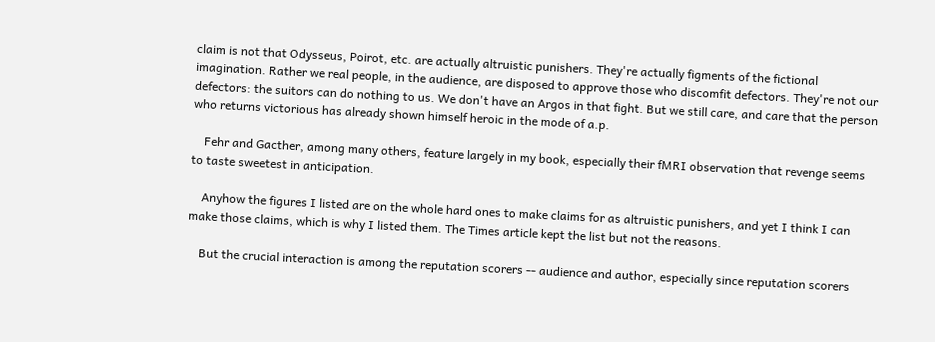claim is not that Odysseus, Poirot, etc. are actually altruistic punishers. They're actually figments of the fictional imagination. Rather we real people, in the audience, are disposed to approve those who discomfit defectors. They're not our defectors: the suitors can do nothing to us. We don't have an Argos in that fight. But we still care, and care that the person who returns victorious has already shown himself heroic in the mode of a.p.

    Fehr and Gacther, among many others, feature largely in my book, especially their fMRI observation that revenge seems to taste sweetest in anticipation.

    Anyhow the figures I listed are on the whole hard ones to make claims for as altruistic punishers, and yet I think I can make those claims, which is why I listed them. The Times article kept the list but not the reasons.

    But the crucial interaction is among the reputation scorers -- audience and author, especially since reputation scorers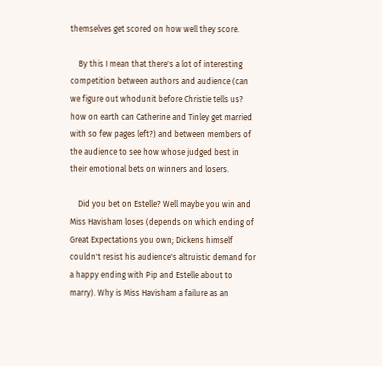themselves get scored on how well they score.

    By this I mean that there's a lot of interesting competition between authors and audience (can we figure out whodunit before Christie tells us? how on earth can Catherine and Tinley get married with so few pages left?) and between members of the audience to see how whose judged best in their emotional bets on winners and losers.

    Did you bet on Estelle? Well maybe you win and Miss Havisham loses (depends on which ending of Great Expectations you own; Dickens himself couldn't resist his audience's altruistic demand for a happy ending with Pip and Estelle about to marry). Why is Miss Havisham a failure as an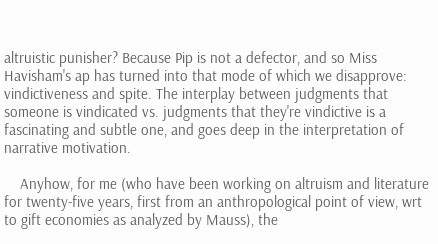altruistic punisher? Because Pip is not a defector, and so Miss Havisham's ap has turned into that mode of which we disapprove: vindictiveness and spite. The interplay between judgments that someone is vindicated vs. judgments that they're vindictive is a fascinating and subtle one, and goes deep in the interpretation of narrative motivation.

    Anyhow, for me (who have been working on altruism and literature for twenty-five years, first from an anthropological point of view, wrt to gift economies as analyzed by Mauss), the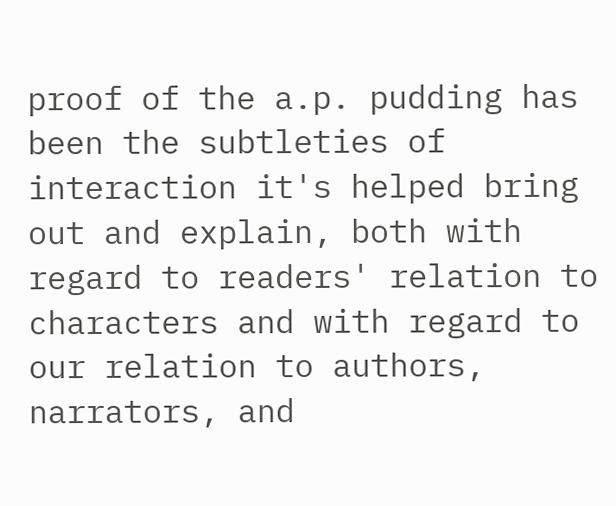proof of the a.p. pudding has been the subtleties of interaction it's helped bring out and explain, both with regard to readers' relation to characters and with regard to our relation to authors, narrators, and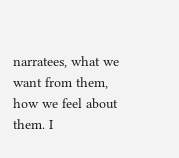narratees, what we want from them, how we feel about them. I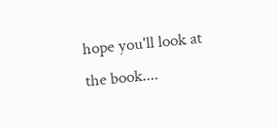hope you'll look at the book....